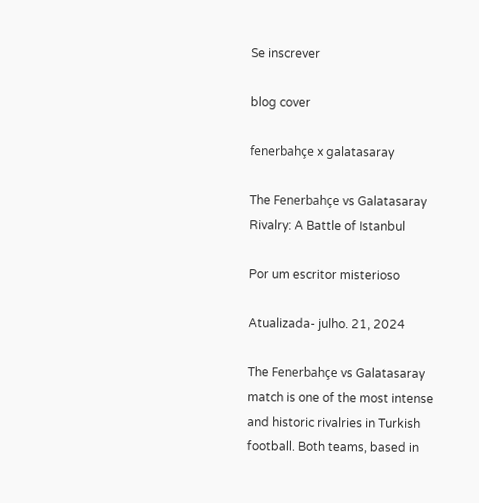Se inscrever

blog cover

fenerbahçe x galatasaray

The Fenerbahçe vs Galatasaray Rivalry: A Battle of Istanbul

Por um escritor misterioso

Atualizada- julho. 21, 2024

The Fenerbahçe vs Galatasaray match is one of the most intense and historic rivalries in Turkish football. Both teams, based in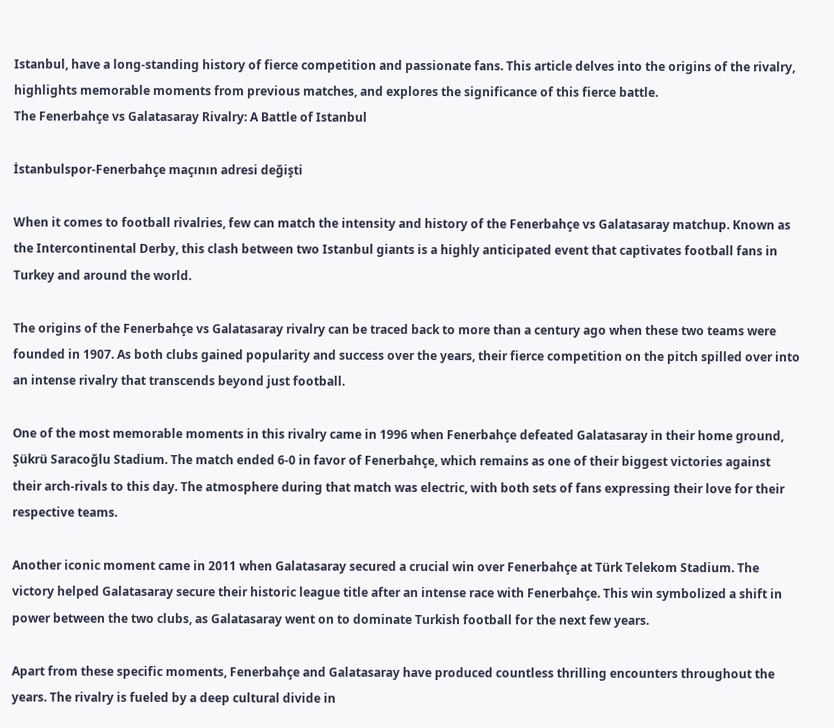Istanbul, have a long-standing history of fierce competition and passionate fans. This article delves into the origins of the rivalry, highlights memorable moments from previous matches, and explores the significance of this fierce battle.
The Fenerbahçe vs Galatasaray Rivalry: A Battle of Istanbul

İstanbulspor-Fenerbahçe maçının adresi değişti

When it comes to football rivalries, few can match the intensity and history of the Fenerbahçe vs Galatasaray matchup. Known as the Intercontinental Derby, this clash between two Istanbul giants is a highly anticipated event that captivates football fans in Turkey and around the world.

The origins of the Fenerbahçe vs Galatasaray rivalry can be traced back to more than a century ago when these two teams were founded in 1907. As both clubs gained popularity and success over the years, their fierce competition on the pitch spilled over into an intense rivalry that transcends beyond just football.

One of the most memorable moments in this rivalry came in 1996 when Fenerbahçe defeated Galatasaray in their home ground, Şükrü Saracoğlu Stadium. The match ended 6-0 in favor of Fenerbahçe, which remains as one of their biggest victories against their arch-rivals to this day. The atmosphere during that match was electric, with both sets of fans expressing their love for their respective teams.

Another iconic moment came in 2011 when Galatasaray secured a crucial win over Fenerbahçe at Türk Telekom Stadium. The victory helped Galatasaray secure their historic league title after an intense race with Fenerbahçe. This win symbolized a shift in power between the two clubs, as Galatasaray went on to dominate Turkish football for the next few years.

Apart from these specific moments, Fenerbahçe and Galatasaray have produced countless thrilling encounters throughout the years. The rivalry is fueled by a deep cultural divide in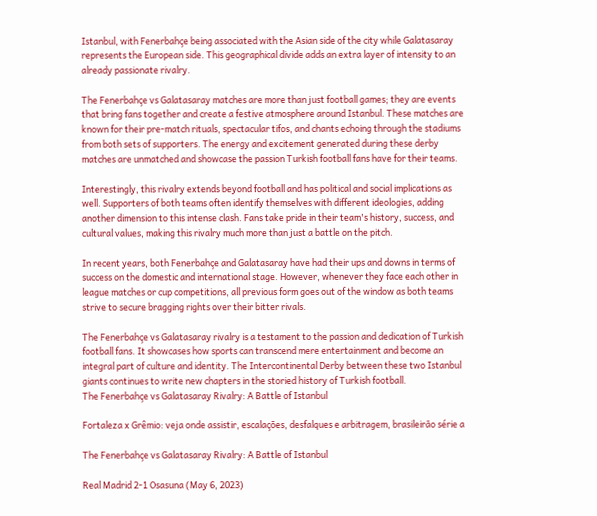Istanbul, with Fenerbahçe being associated with the Asian side of the city while Galatasaray represents the European side. This geographical divide adds an extra layer of intensity to an already passionate rivalry.

The Fenerbahçe vs Galatasaray matches are more than just football games; they are events that bring fans together and create a festive atmosphere around Istanbul. These matches are known for their pre-match rituals, spectacular tifos, and chants echoing through the stadiums from both sets of supporters. The energy and excitement generated during these derby matches are unmatched and showcase the passion Turkish football fans have for their teams.

Interestingly, this rivalry extends beyond football and has political and social implications as well. Supporters of both teams often identify themselves with different ideologies, adding another dimension to this intense clash. Fans take pride in their team's history, success, and cultural values, making this rivalry much more than just a battle on the pitch.

In recent years, both Fenerbahçe and Galatasaray have had their ups and downs in terms of success on the domestic and international stage. However, whenever they face each other in league matches or cup competitions, all previous form goes out of the window as both teams strive to secure bragging rights over their bitter rivals.

The Fenerbahçe vs Galatasaray rivalry is a testament to the passion and dedication of Turkish football fans. It showcases how sports can transcend mere entertainment and become an integral part of culture and identity. The Intercontinental Derby between these two Istanbul giants continues to write new chapters in the storied history of Turkish football.
The Fenerbahçe vs Galatasaray Rivalry: A Battle of Istanbul

Fortaleza x Grêmio: veja onde assistir, escalações, desfalques e arbitragem, brasileirão série a

The Fenerbahçe vs Galatasaray Rivalry: A Battle of Istanbul

Real Madrid 2-1 Osasuna (May 6, 2023)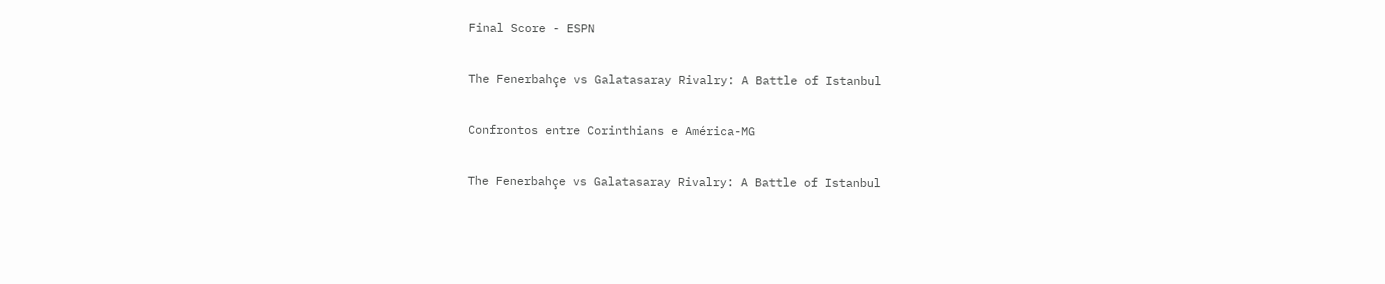Final Score - ESPN

The Fenerbahçe vs Galatasaray Rivalry: A Battle of Istanbul

Confrontos entre Corinthians e América-MG

The Fenerbahçe vs Galatasaray Rivalry: A Battle of Istanbul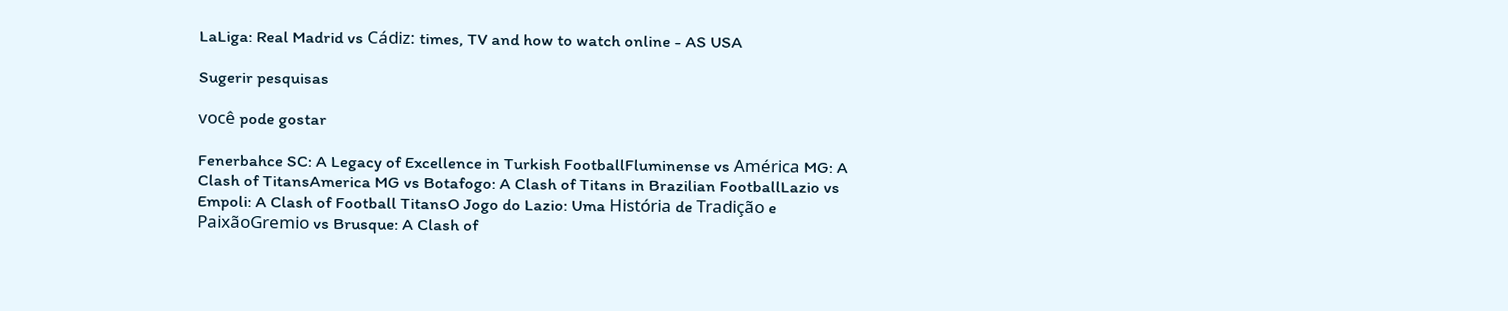LaLiga: Real Madrid vs Cádiz: times, TV and how to watch online - AS USA

Sugerir pesquisas

você pode gostar

Fenerbahce SC: A Legacy of Excellence in Turkish FootballFluminense vs América MG: A Clash of TitansAmerica MG vs Botafogo: A Clash of Titans in Brazilian FootballLazio vs Empoli: A Clash of Football TitansO Jogo do Lazio: Uma História de Tradição e PaixãoGremio vs Brusque: A Clash of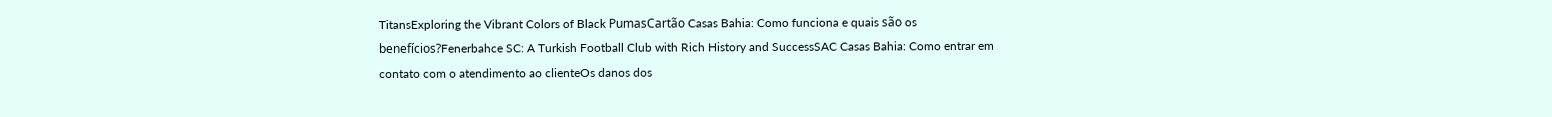TitansExploring the Vibrant Colors of Black PumasCartão Casas Bahia: Como funciona e quais são os benefícios?Fenerbahce SC: A Turkish Football Club with Rich History and SuccessSAC Casas Bahia: Como entrar em contato com o atendimento ao clienteOs danos dos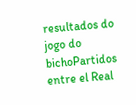resultados do jogo do bichoPartidos entre el Real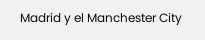Madrid y el Manchester City